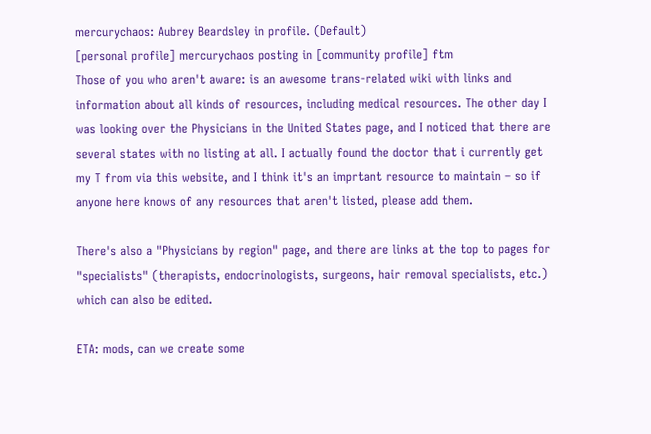mercurychaos: Aubrey Beardsley in profile. (Default)
[personal profile] mercurychaos posting in [community profile] ftm
Those of you who aren't aware: is an awesome trans-related wiki with links and information about all kinds of resources, including medical resources. The other day I was looking over the Physicians in the United States page, and I noticed that there are several states with no listing at all. I actually found the doctor that i currently get my T from via this website, and I think it's an imprtant resource to maintain – so if anyone here knows of any resources that aren't listed, please add them.

There's also a "Physicians by region" page, and there are links at the top to pages for "specialists" (therapists, endocrinologists, surgeons, hair removal specialists, etc.) which can also be edited.

ETA: mods, can we create some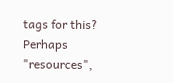tags for this? Perhaps "resources",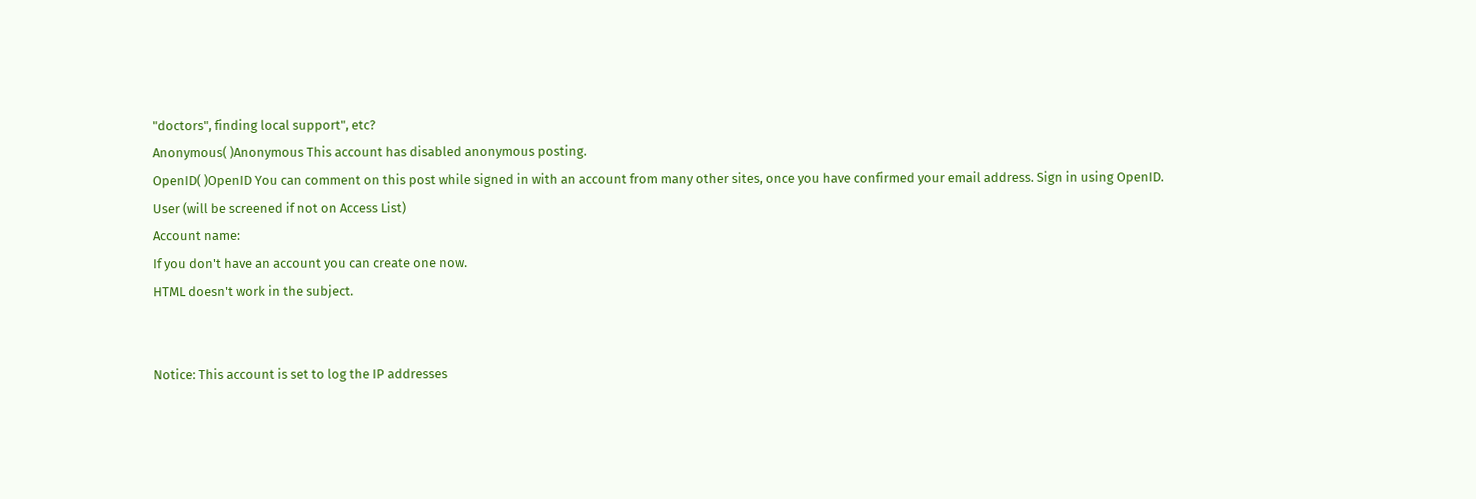"doctors", finding local support", etc?
Anonymous( )Anonymous This account has disabled anonymous posting.
OpenID( )OpenID You can comment on this post while signed in with an account from many other sites, once you have confirmed your email address. Sign in using OpenID.
User (will be screened if not on Access List)
Account name:
If you don't have an account you can create one now.
HTML doesn't work in the subject.


Notice: This account is set to log the IP addresses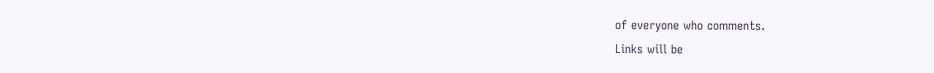of everyone who comments.
Links will be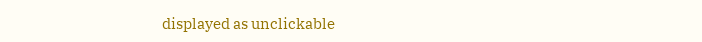displayed as unclickable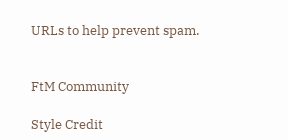URLs to help prevent spam.


FtM Community

Style Credit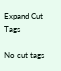Expand Cut Tags

No cut tags